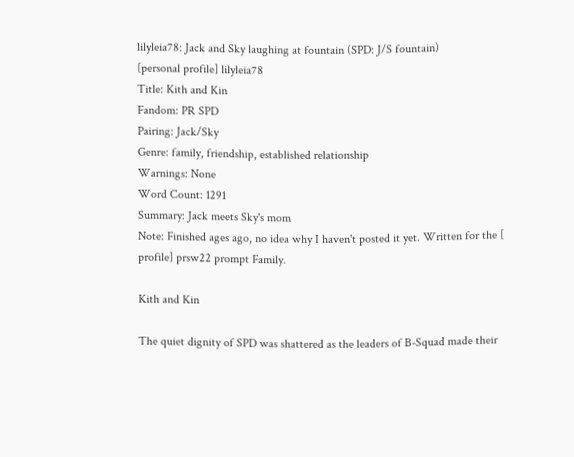lilyleia78: Jack and Sky laughing at fountain (SPD: J/S fountain)
[personal profile] lilyleia78
Title: Kith and Kin
Fandom: PR SPD
Pairing: Jack/Sky
Genre: family, friendship, established relationship
Warnings: None
Word Count: 1291
Summary: Jack meets Sky's mom
Note: Finished ages ago, no idea why I haven't posted it yet. Written for the [ profile] prsw22 prompt Family.

Kith and Kin

The quiet dignity of SPD was shattered as the leaders of B-Squad made their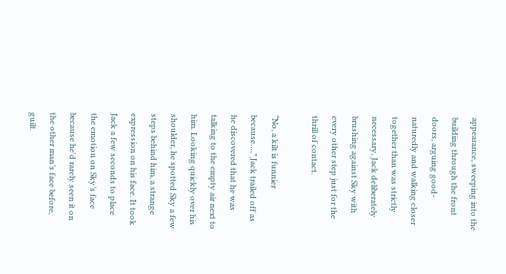appearance, sweeping into the building through the front doors, arguing good-naturedly and walking closer together than was strictly necessary, Jack deliberately brushing against Sky with every other step just for the thrill of contact.

“No, a kilt is funnier because…,” Jack trailed off as he discovered that he was talking to the empty air next to him. Looking quickly over his shoulder, he spotted Sky a few steps behind him, a strange expression on his face. It took Jack a few seconds to place the emotion on Sky’s face because he'd rarely seen it on the other man’s face before, guilt.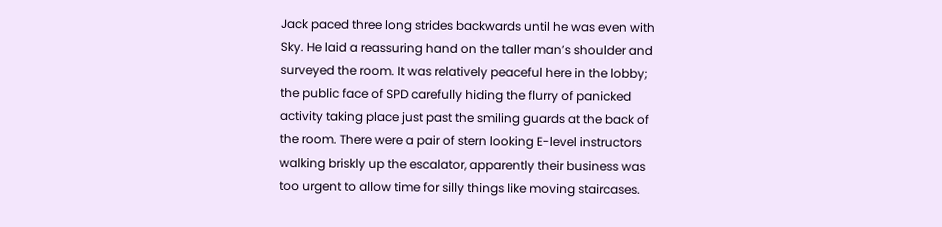Jack paced three long strides backwards until he was even with Sky. He laid a reassuring hand on the taller man’s shoulder and surveyed the room. It was relatively peaceful here in the lobby; the public face of SPD carefully hiding the flurry of panicked activity taking place just past the smiling guards at the back of the room. There were a pair of stern looking E-level instructors walking briskly up the escalator, apparently their business was too urgent to allow time for silly things like moving staircases.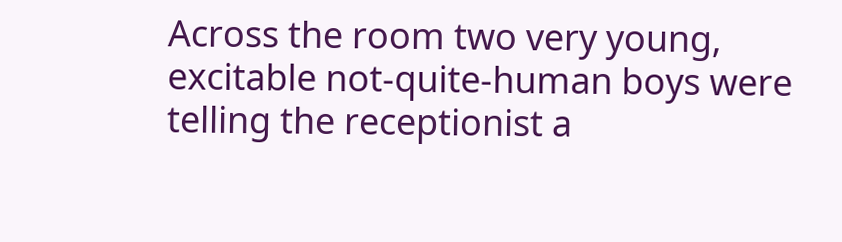Across the room two very young, excitable not-quite-human boys were telling the receptionist a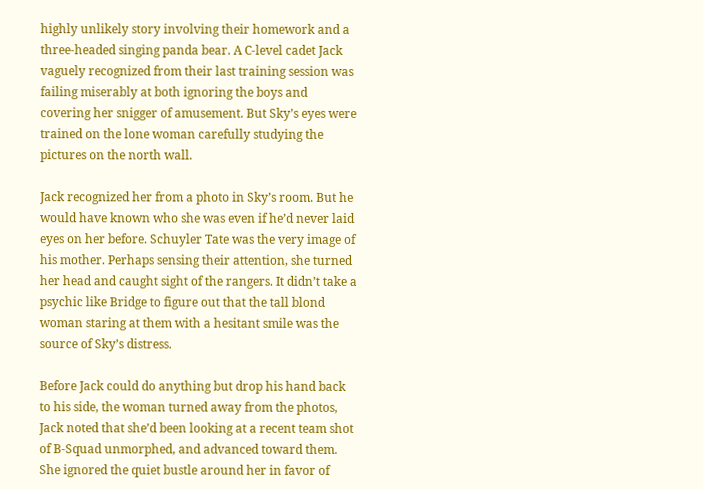highly unlikely story involving their homework and a three-headed singing panda bear. A C-level cadet Jack vaguely recognized from their last training session was failing miserably at both ignoring the boys and covering her snigger of amusement. But Sky’s eyes were trained on the lone woman carefully studying the pictures on the north wall.

Jack recognized her from a photo in Sky’s room. But he would have known who she was even if he’d never laid eyes on her before. Schuyler Tate was the very image of his mother. Perhaps sensing their attention, she turned her head and caught sight of the rangers. It didn’t take a psychic like Bridge to figure out that the tall blond woman staring at them with a hesitant smile was the source of Sky’s distress.

Before Jack could do anything but drop his hand back to his side, the woman turned away from the photos, Jack noted that she’d been looking at a recent team shot of B-Squad unmorphed, and advanced toward them. She ignored the quiet bustle around her in favor of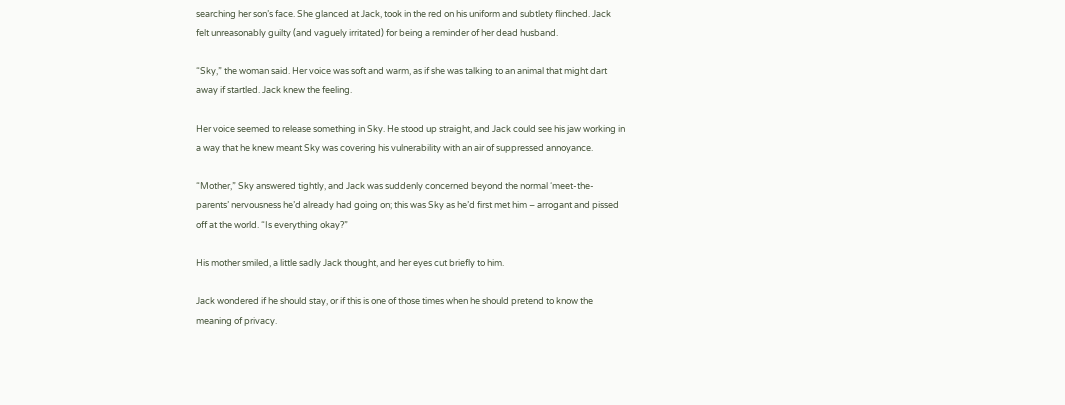searching her son’s face. She glanced at Jack, took in the red on his uniform and subtlety flinched. Jack felt unreasonably guilty (and vaguely irritated) for being a reminder of her dead husband.

“Sky,” the woman said. Her voice was soft and warm, as if she was talking to an animal that might dart away if startled. Jack knew the feeling.

Her voice seemed to release something in Sky. He stood up straight, and Jack could see his jaw working in a way that he knew meant Sky was covering his vulnerability with an air of suppressed annoyance.

“Mother,” Sky answered tightly, and Jack was suddenly concerned beyond the normal ‘meet-the-parents’ nervousness he’d already had going on; this was Sky as he’d first met him – arrogant and pissed off at the world. “Is everything okay?”

His mother smiled, a little sadly Jack thought, and her eyes cut briefly to him.

Jack wondered if he should stay, or if this is one of those times when he should pretend to know the meaning of privacy.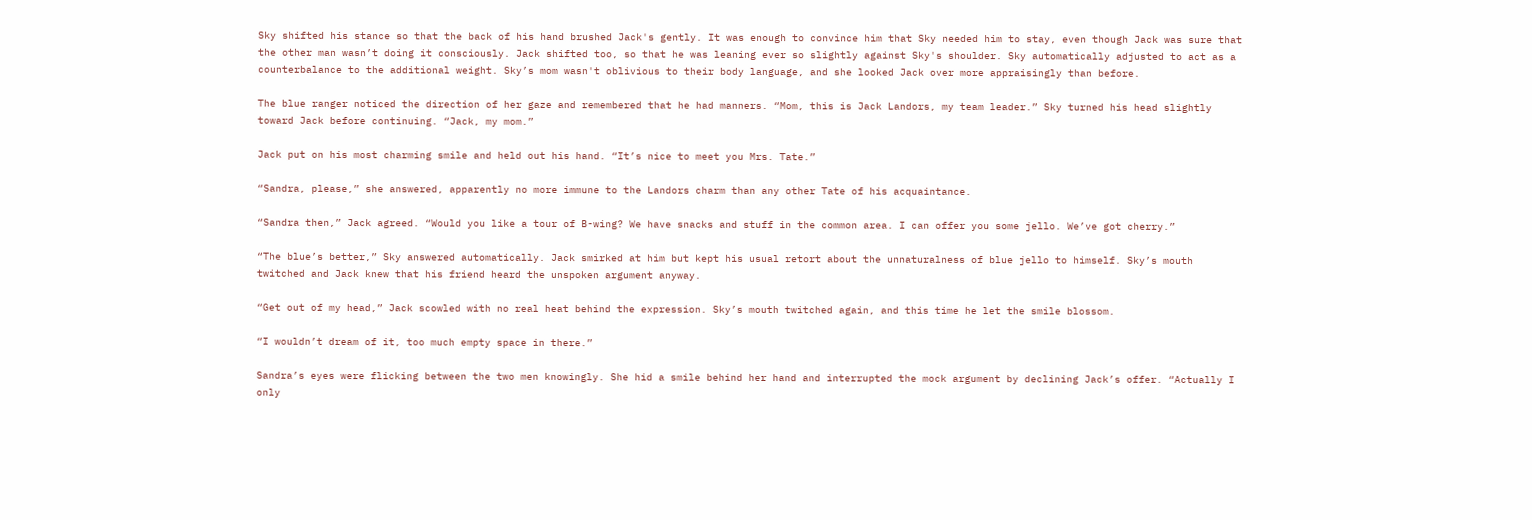Sky shifted his stance so that the back of his hand brushed Jack's gently. It was enough to convince him that Sky needed him to stay, even though Jack was sure that the other man wasn’t doing it consciously. Jack shifted too, so that he was leaning ever so slightly against Sky's shoulder. Sky automatically adjusted to act as a counterbalance to the additional weight. Sky’s mom wasn't oblivious to their body language, and she looked Jack over more appraisingly than before.

The blue ranger noticed the direction of her gaze and remembered that he had manners. “Mom, this is Jack Landors, my team leader.” Sky turned his head slightly toward Jack before continuing. “Jack, my mom.”

Jack put on his most charming smile and held out his hand. “It’s nice to meet you Mrs. Tate.”

“Sandra, please,” she answered, apparently no more immune to the Landors charm than any other Tate of his acquaintance.

“Sandra then,” Jack agreed. “Would you like a tour of B-wing? We have snacks and stuff in the common area. I can offer you some jello. We’ve got cherry.”

“The blue’s better,” Sky answered automatically. Jack smirked at him but kept his usual retort about the unnaturalness of blue jello to himself. Sky’s mouth twitched and Jack knew that his friend heard the unspoken argument anyway.

“Get out of my head,” Jack scowled with no real heat behind the expression. Sky’s mouth twitched again, and this time he let the smile blossom.

“I wouldn’t dream of it, too much empty space in there.”

Sandra’s eyes were flicking between the two men knowingly. She hid a smile behind her hand and interrupted the mock argument by declining Jack’s offer. “Actually I only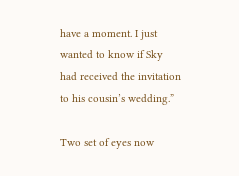have a moment. I just wanted to know if Sky had received the invitation to his cousin’s wedding.”

Two set of eyes now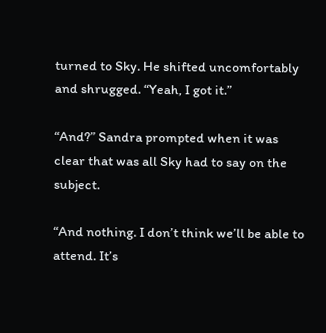turned to Sky. He shifted uncomfortably and shrugged. “Yeah, I got it.”

“And?” Sandra prompted when it was clear that was all Sky had to say on the subject.

“And nothing. I don’t think we’ll be able to attend. It’s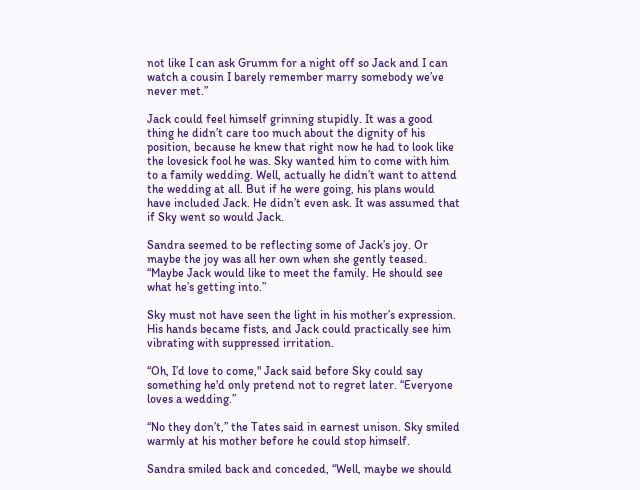not like I can ask Grumm for a night off so Jack and I can watch a cousin I barely remember marry somebody we’ve never met.”

Jack could feel himself grinning stupidly. It was a good thing he didn’t care too much about the dignity of his position, because he knew that right now he had to look like the lovesick fool he was. Sky wanted him to come with him to a family wedding. Well, actually he didn’t want to attend the wedding at all. But if he were going, his plans would have included Jack. He didn’t even ask. It was assumed that if Sky went so would Jack.

Sandra seemed to be reflecting some of Jack’s joy. Or maybe the joy was all her own when she gently teased. “Maybe Jack would like to meet the family. He should see what he’s getting into.”

Sky must not have seen the light in his mother’s expression. His hands became fists, and Jack could practically see him vibrating with suppressed irritation.

“Oh, I’d love to come," Jack said before Sky could say something he'd only pretend not to regret later. “Everyone loves a wedding.”

“No they don’t,” the Tates said in earnest unison. Sky smiled warmly at his mother before he could stop himself.

Sandra smiled back and conceded, “Well, maybe we should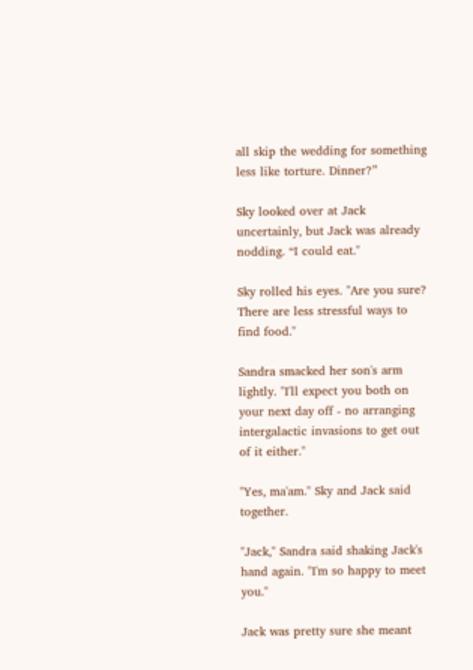all skip the wedding for something less like torture. Dinner?”

Sky looked over at Jack uncertainly, but Jack was already nodding. “I could eat."

Sky rolled his eyes. "Are you sure? There are less stressful ways to find food."

Sandra smacked her son's arm lightly. "I'll expect you both on your next day off - no arranging intergalactic invasions to get out of it either."

"Yes, ma'am." Sky and Jack said together.

"Jack," Sandra said shaking Jack's hand again. "I'm so happy to meet you."

Jack was pretty sure she meant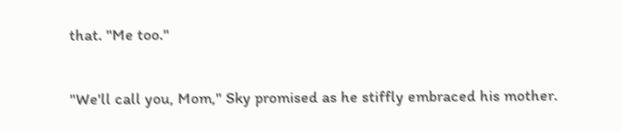that. "Me too."

"We'll call you, Mom," Sky promised as he stiffly embraced his mother.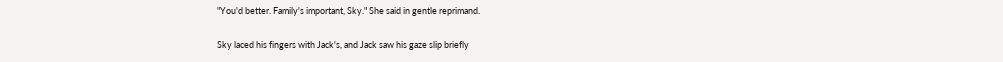"You'd better. Family's important, Sky." She said in gentle reprimand.

Sky laced his fingers with Jack's, and Jack saw his gaze slip briefly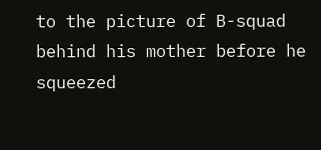to the picture of B-squad behind his mother before he squeezed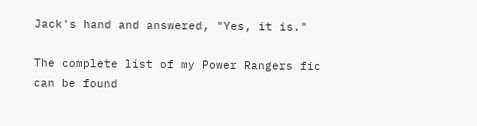Jack's hand and answered, "Yes, it is."

The complete list of my Power Rangers fic can be found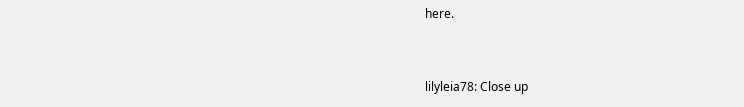here.


lilyleia78: Close up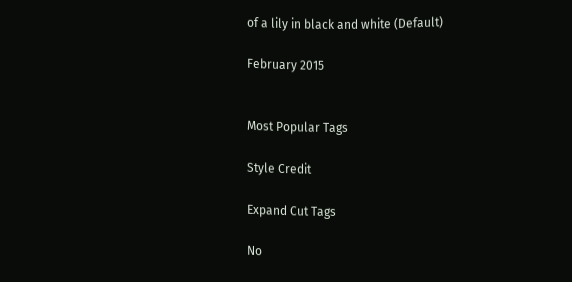of a lily in black and white (Default)

February 2015


Most Popular Tags

Style Credit

Expand Cut Tags

No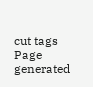cut tags
Page generated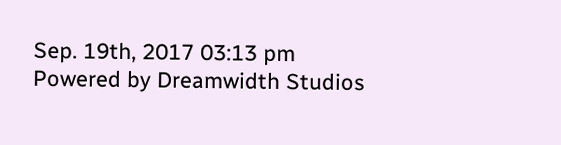Sep. 19th, 2017 03:13 pm
Powered by Dreamwidth Studios